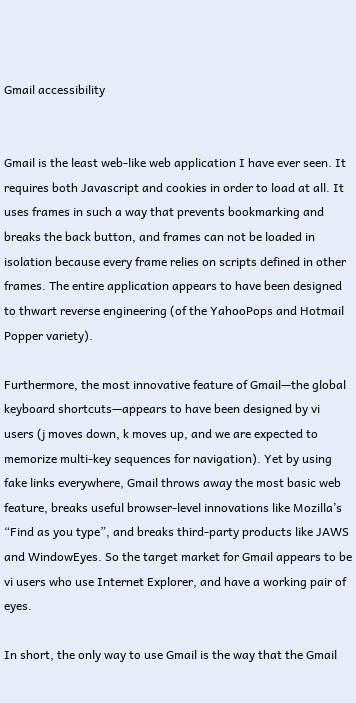Gmail accessibility


Gmail is the least web-like web application I have ever seen. It requires both Javascript and cookies in order to load at all. It uses frames in such a way that prevents bookmarking and breaks the back button, and frames can not be loaded in isolation because every frame relies on scripts defined in other frames. The entire application appears to have been designed to thwart reverse engineering (of the YahooPops and Hotmail Popper variety).

Furthermore, the most innovative feature of Gmail—the global keyboard shortcuts—appears to have been designed by vi users (j moves down, k moves up, and we are expected to memorize multi-key sequences for navigation). Yet by using fake links everywhere, Gmail throws away the most basic web feature, breaks useful browser-level innovations like Mozilla’s “Find as you type”, and breaks third-party products like JAWS and WindowEyes. So the target market for Gmail appears to be vi users who use Internet Explorer, and have a working pair of eyes.

In short, the only way to use Gmail is the way that the Gmail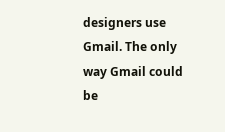designers use Gmail. The only way Gmail could be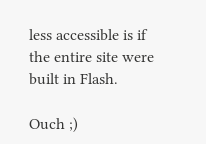less accessible is if the entire site were built in Flash.

Ouch ;)